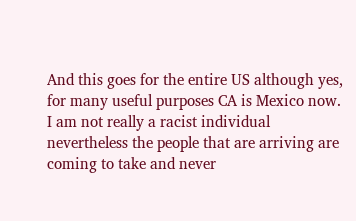And this goes for the entire US although yes, for many useful purposes CA is Mexico now. I am not really a racist individual nevertheless the people that are arriving are coming to take and never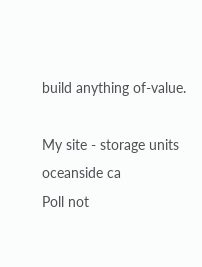build anything of-value.

My site - storage units oceanside ca
Poll not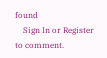found
    Sign In or Register to comment.